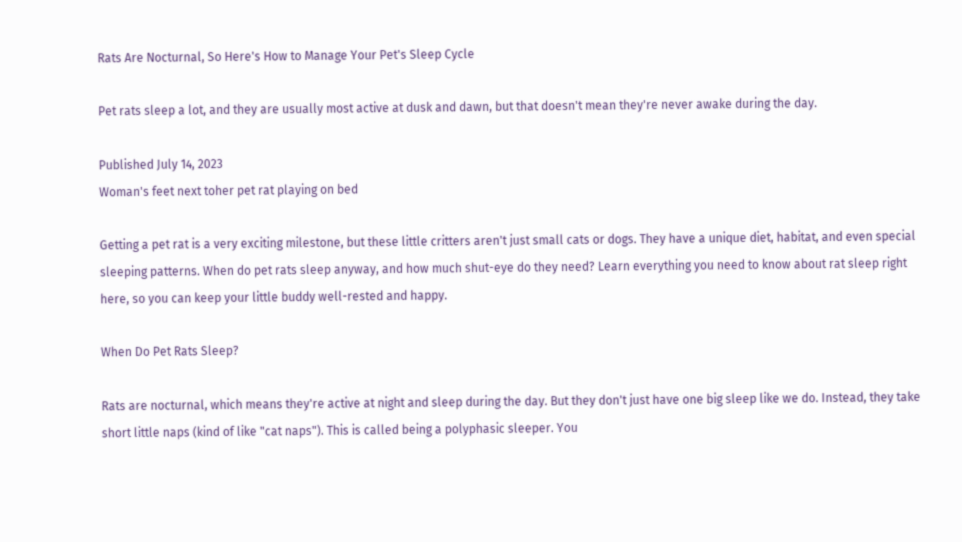Rats Are Nocturnal, So Here's How to Manage Your Pet's Sleep Cycle

Pet rats sleep a lot, and they are usually most active at dusk and dawn, but that doesn't mean they're never awake during the day.

Published July 14, 2023
Woman's feet next toher pet rat playing on bed

Getting a pet rat is a very exciting milestone, but these little critters aren't just small cats or dogs. They have a unique diet, habitat, and even special sleeping patterns. When do pet rats sleep anyway, and how much shut-eye do they need? Learn everything you need to know about rat sleep right here, so you can keep your little buddy well-rested and happy.

When Do Pet Rats Sleep?

Rats are nocturnal, which means they're active at night and sleep during the day. But they don't just have one big sleep like we do. Instead, they take short little naps (kind of like "cat naps"). This is called being a polyphasic sleeper. You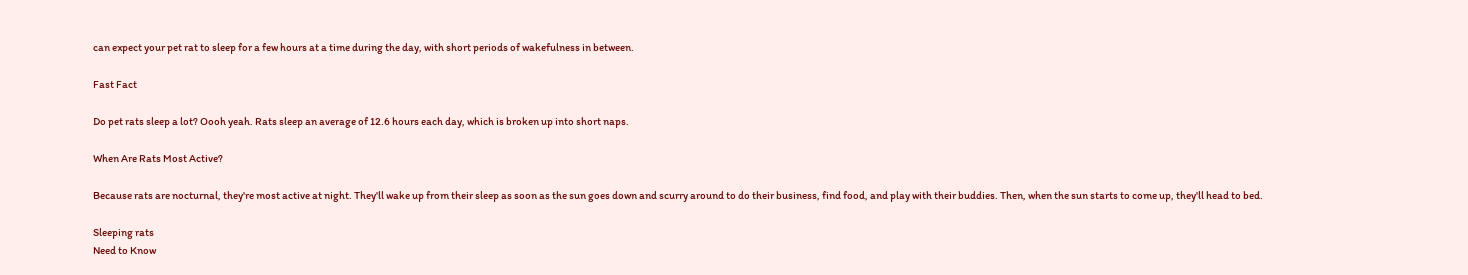can expect your pet rat to sleep for a few hours at a time during the day, with short periods of wakefulness in between.

Fast Fact

Do pet rats sleep a lot? Oooh yeah. Rats sleep an average of 12.6 hours each day, which is broken up into short naps.

When Are Rats Most Active?

Because rats are nocturnal, they're most active at night. They'll wake up from their sleep as soon as the sun goes down and scurry around to do their business, find food, and play with their buddies. Then, when the sun starts to come up, they'll head to bed.

Sleeping rats
Need to Know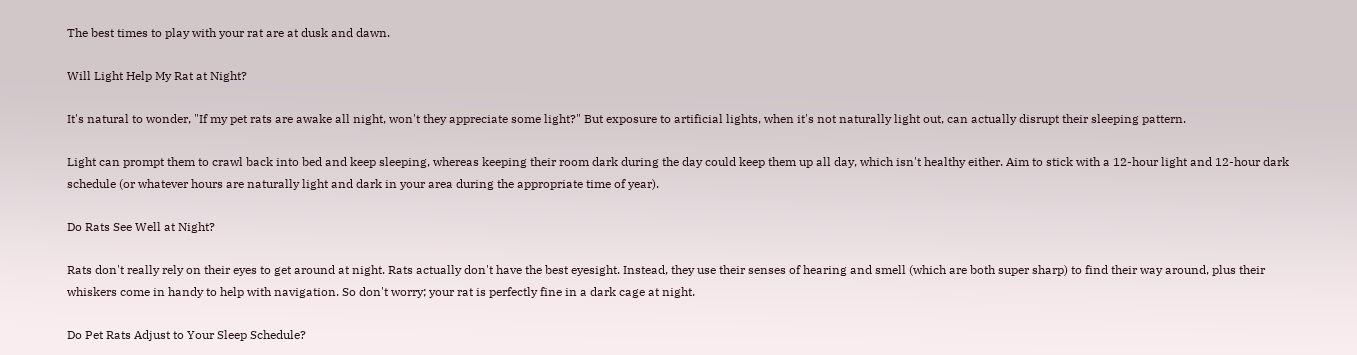The best times to play with your rat are at dusk and dawn.

Will Light Help My Rat at Night?

It's natural to wonder, "If my pet rats are awake all night, won't they appreciate some light?" But exposure to artificial lights, when it's not naturally light out, can actually disrupt their sleeping pattern.

Light can prompt them to crawl back into bed and keep sleeping, whereas keeping their room dark during the day could keep them up all day, which isn't healthy either. Aim to stick with a 12-hour light and 12-hour dark schedule (or whatever hours are naturally light and dark in your area during the appropriate time of year).

Do Rats See Well at Night?

Rats don't really rely on their eyes to get around at night. Rats actually don't have the best eyesight. Instead, they use their senses of hearing and smell (which are both super sharp) to find their way around, plus their whiskers come in handy to help with navigation. So don't worry; your rat is perfectly fine in a dark cage at night.

Do Pet Rats Adjust to Your Sleep Schedule?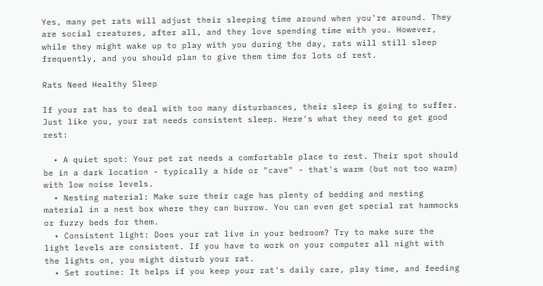Yes, many pet rats will adjust their sleeping time around when you're around. They are social creatures, after all, and they love spending time with you. However, while they might wake up to play with you during the day, rats will still sleep frequently, and you should plan to give them time for lots of rest.

Rats Need Healthy Sleep

If your rat has to deal with too many disturbances, their sleep is going to suffer. Just like you, your rat needs consistent sleep. Here's what they need to get good rest:

  • A quiet spot: Your pet rat needs a comfortable place to rest. Their spot should be in a dark location - typically a hide or "cave" - that's warm (but not too warm) with low noise levels.
  • Nesting material: Make sure their cage has plenty of bedding and nesting material in a nest box where they can burrow. You can even get special rat hammocks or fuzzy beds for them.
  • Consistent light: Does your rat live in your bedroom? Try to make sure the light levels are consistent. If you have to work on your computer all night with the lights on, you might disturb your rat.
  • Set routine: It helps if you keep your rat's daily care, play time, and feeding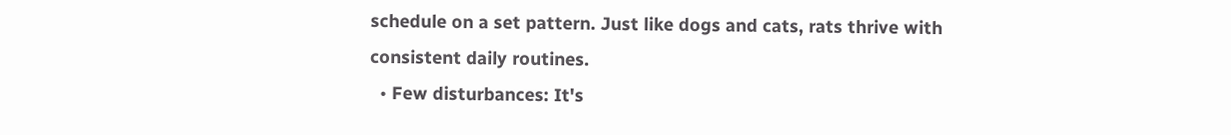schedule on a set pattern. Just like dogs and cats, rats thrive with consistent daily routines.
  • Few disturbances: It's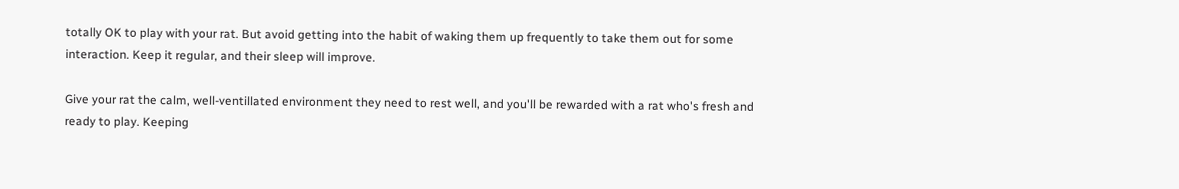totally OK to play with your rat. But avoid getting into the habit of waking them up frequently to take them out for some interaction. Keep it regular, and their sleep will improve.

Give your rat the calm, well-ventillated environment they need to rest well, and you'll be rewarded with a rat who's fresh and ready to play. Keeping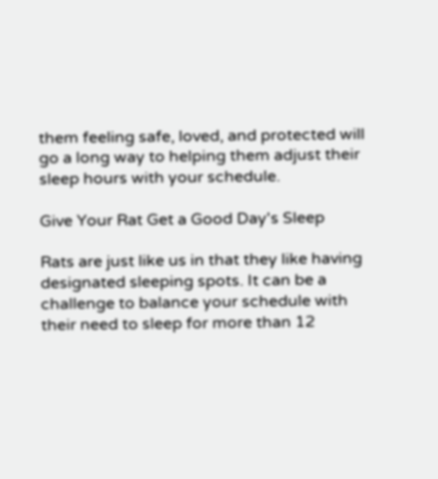them feeling safe, loved, and protected will go a long way to helping them adjust their sleep hours with your schedule.

Give Your Rat Get a Good Day's Sleep

Rats are just like us in that they like having designated sleeping spots. It can be a challenge to balance your schedule with their need to sleep for more than 12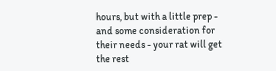hours, but with a little prep - and some consideration for their needs - your rat will get the rest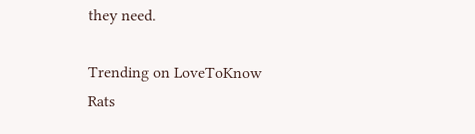they need.

Trending on LoveToKnow
Rats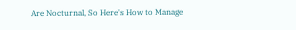Are Nocturnal, So Here's How to Manage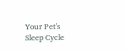Your Pet's Sleep Cycle